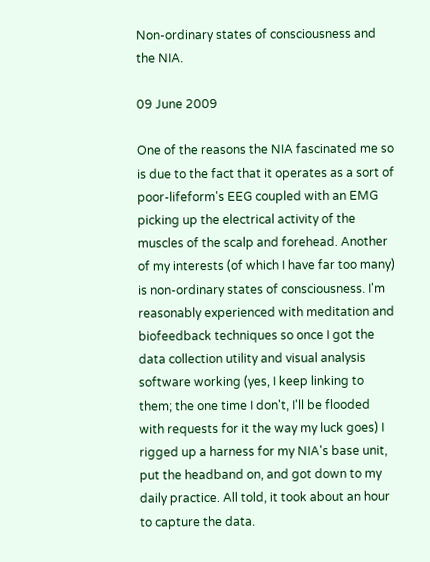Non-ordinary states of consciousness and the NIA.

09 June 2009

One of the reasons the NIA fascinated me so is due to the fact that it operates as a sort of poor-lifeform's EEG coupled with an EMG picking up the electrical activity of the muscles of the scalp and forehead. Another of my interests (of which I have far too many) is non-ordinary states of consciousness. I'm reasonably experienced with meditation and biofeedback techniques so once I got the data collection utility and visual analysis software working (yes, I keep linking to them; the one time I don't, I'll be flooded with requests for it the way my luck goes) I rigged up a harness for my NIA's base unit, put the headband on, and got down to my daily practice. All told, it took about an hour to capture the data.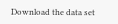Download the data set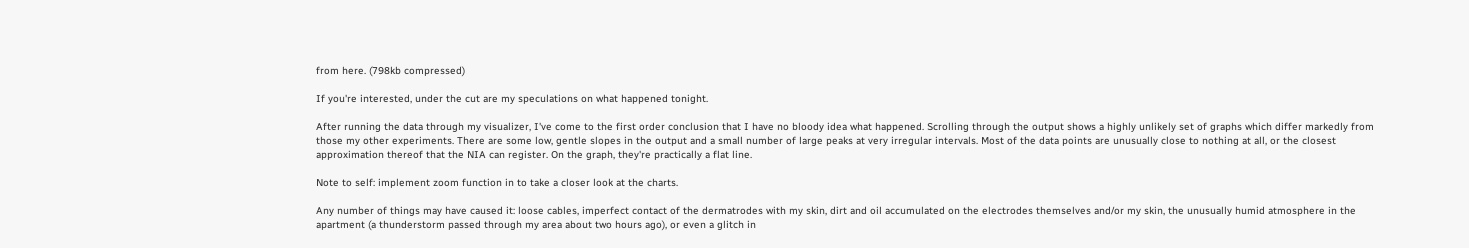from here. (798kb compressed)

If you're interested, under the cut are my speculations on what happened tonight.

After running the data through my visualizer, I've come to the first order conclusion that I have no bloody idea what happened. Scrolling through the output shows a highly unlikely set of graphs which differ markedly from those my other experiments. There are some low, gentle slopes in the output and a small number of large peaks at very irregular intervals. Most of the data points are unusually close to nothing at all, or the closest approximation thereof that the NIA can register. On the graph, they're practically a flat line.

Note to self: implement zoom function in to take a closer look at the charts.

Any number of things may have caused it: loose cables, imperfect contact of the dermatrodes with my skin, dirt and oil accumulated on the electrodes themselves and/or my skin, the unusually humid atmosphere in the apartment (a thunderstorm passed through my area about two hours ago), or even a glitch in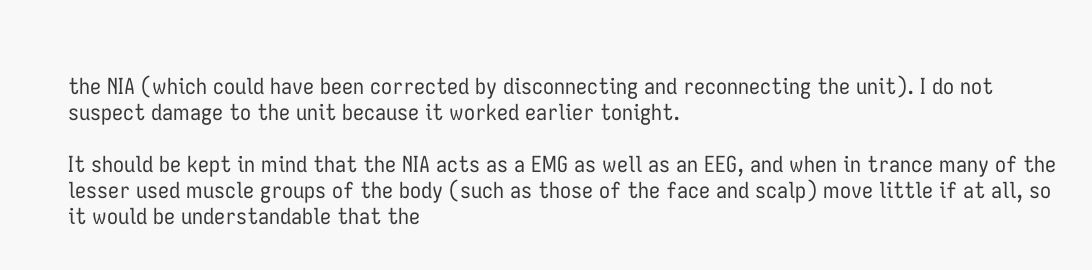the NIA (which could have been corrected by disconnecting and reconnecting the unit). I do not suspect damage to the unit because it worked earlier tonight.

It should be kept in mind that the NIA acts as a EMG as well as an EEG, and when in trance many of the lesser used muscle groups of the body (such as those of the face and scalp) move little if at all, so it would be understandable that the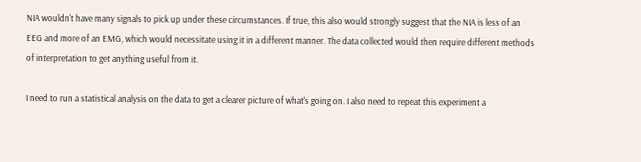NIA wouldn't have many signals to pick up under these circumstances. If true, this also would strongly suggest that the NIA is less of an EEG and more of an EMG, which would necessitate using it in a different manner. The data collected would then require different methods of interpretation to get anything useful from it.

I need to run a statistical analysis on the data to get a clearer picture of what's going on. I also need to repeat this experiment a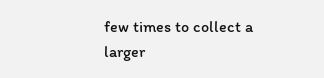few times to collect a larger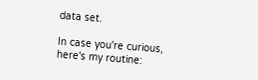data set.

In case you're curious, here's my routine: